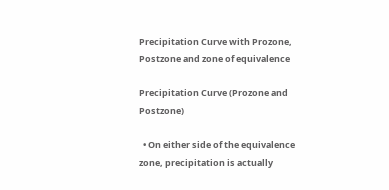Precipitation Curve with Prozone, Postzone and zone of equivalence

Precipitation Curve (Prozone and Postzone)

  • On either side of the equivalence zone, precipitation is actually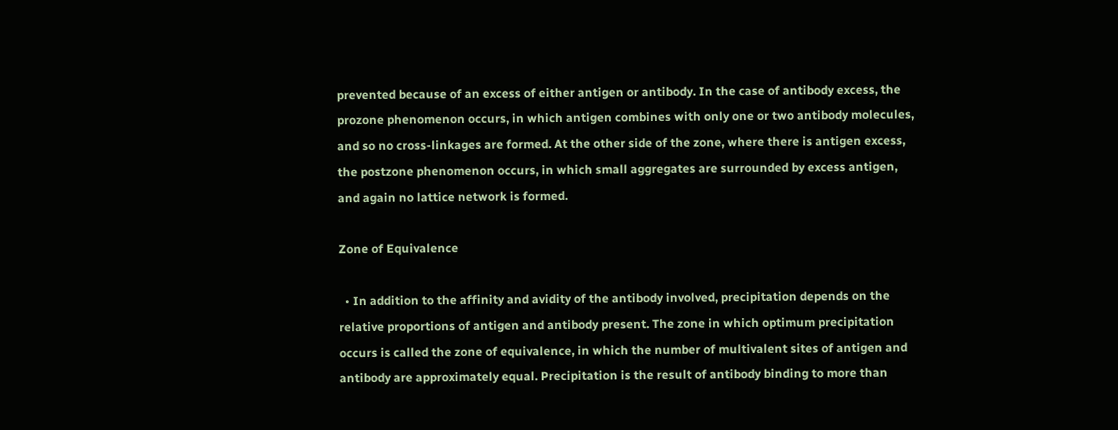prevented because of an excess of either antigen or antibody. In the case of antibody excess, the prozone phenomenon occurs, in which antigen combines with only one or two antibody molecules, and so no cross-linkages are formed. At the other side of the zone, where there is antigen excess, the postzone phenomenon occurs, in which small aggregates are surrounded by excess antigen, and again no lattice network is formed.

Zone of Equivalence

  • In addition to the affinity and avidity of the antibody involved, precipitation depends on the relative proportions of antigen and antibody present. The zone in which optimum precipitation occurs is called the zone of equivalence, in which the number of multivalent sites of antigen and antibody are approximately equal. Precipitation is the result of antibody binding to more than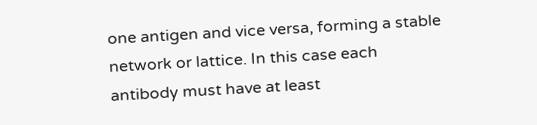one antigen and vice versa, forming a stable network or lattice. In this case each antibody must have at least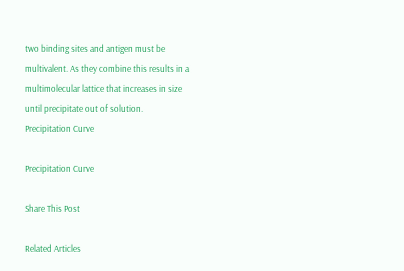two binding sites and antigen must be multivalent. As they combine this results in a multimolecular lattice that increases in size until precipitate out of solution.
Precipitation Curve

Precipitation Curve

Share This Post

Related Articles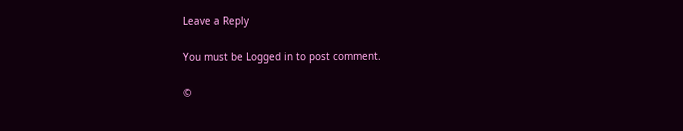Leave a Reply

You must be Logged in to post comment.

©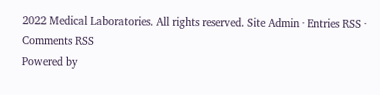2022 Medical Laboratories. All rights reserved. Site Admin · Entries RSS · Comments RSS
Powered by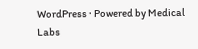WordPress · Powered by Medical Labs